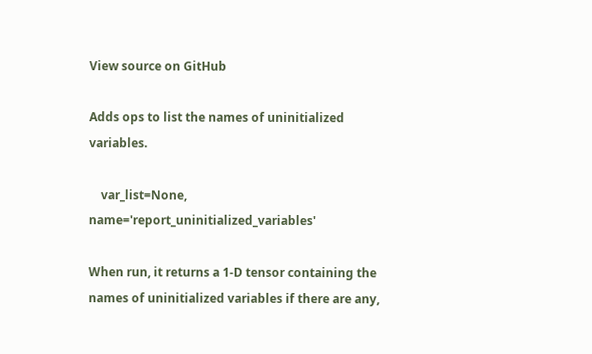View source on GitHub

Adds ops to list the names of uninitialized variables.

    var_list=None, name='report_uninitialized_variables'

When run, it returns a 1-D tensor containing the names of uninitialized variables if there are any,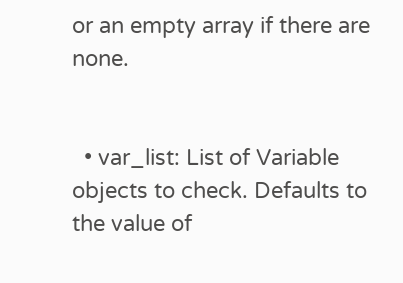or an empty array if there are none.


  • var_list: List of Variable objects to check. Defaults to the value of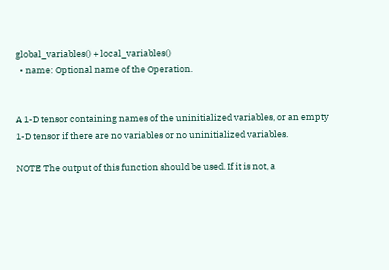global_variables() + local_variables()
  • name: Optional name of the Operation.


A 1-D tensor containing names of the uninitialized variables, or an empty 1-D tensor if there are no variables or no uninitialized variables.

NOTE The output of this function should be used. If it is not, a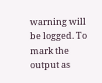warning will be logged. To mark the output as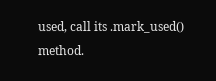used, call its .mark_used() method.